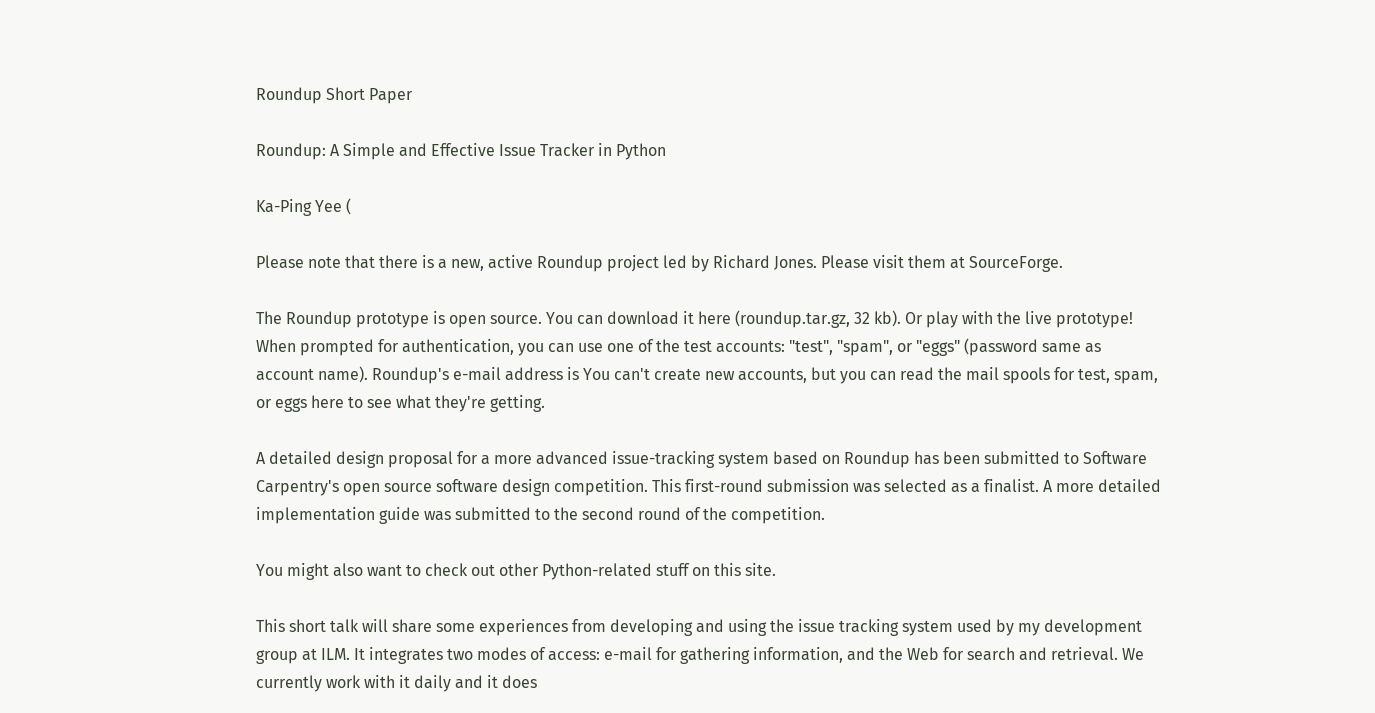Roundup Short Paper

Roundup: A Simple and Effective Issue Tracker in Python

Ka-Ping Yee (

Please note that there is a new, active Roundup project led by Richard Jones. Please visit them at SourceForge.

The Roundup prototype is open source. You can download it here (roundup.tar.gz, 32 kb). Or play with the live prototype! When prompted for authentication, you can use one of the test accounts: "test", "spam", or "eggs" (password same as account name). Roundup's e-mail address is You can't create new accounts, but you can read the mail spools for test, spam, or eggs here to see what they're getting.

A detailed design proposal for a more advanced issue-tracking system based on Roundup has been submitted to Software Carpentry's open source software design competition. This first-round submission was selected as a finalist. A more detailed implementation guide was submitted to the second round of the competition.

You might also want to check out other Python-related stuff on this site.

This short talk will share some experiences from developing and using the issue tracking system used by my development group at ILM. It integrates two modes of access: e-mail for gathering information, and the Web for search and retrieval. We currently work with it daily and it does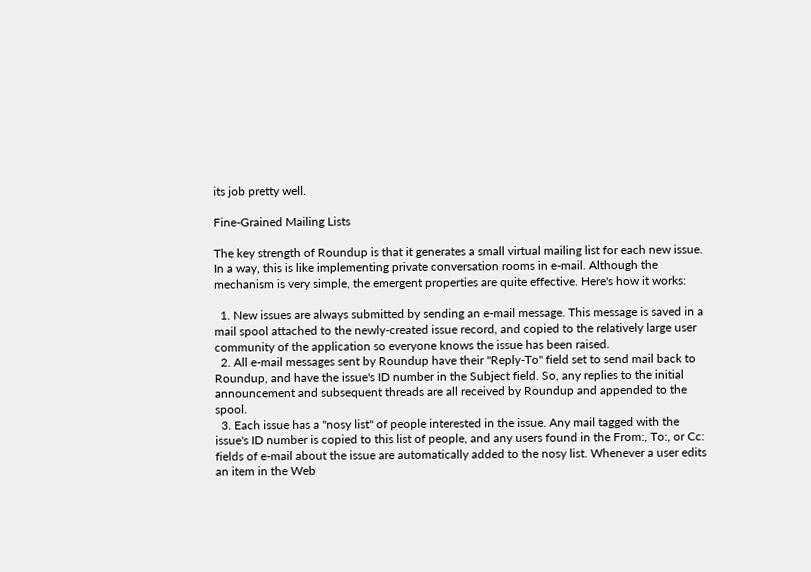its job pretty well.

Fine-Grained Mailing Lists

The key strength of Roundup is that it generates a small virtual mailing list for each new issue. In a way, this is like implementing private conversation rooms in e-mail. Although the mechanism is very simple, the emergent properties are quite effective. Here's how it works:

  1. New issues are always submitted by sending an e-mail message. This message is saved in a mail spool attached to the newly-created issue record, and copied to the relatively large user community of the application so everyone knows the issue has been raised.
  2. All e-mail messages sent by Roundup have their "Reply-To" field set to send mail back to Roundup, and have the issue's ID number in the Subject field. So, any replies to the initial announcement and subsequent threads are all received by Roundup and appended to the spool.
  3. Each issue has a "nosy list" of people interested in the issue. Any mail tagged with the issue's ID number is copied to this list of people, and any users found in the From:, To:, or Cc: fields of e-mail about the issue are automatically added to the nosy list. Whenever a user edits an item in the Web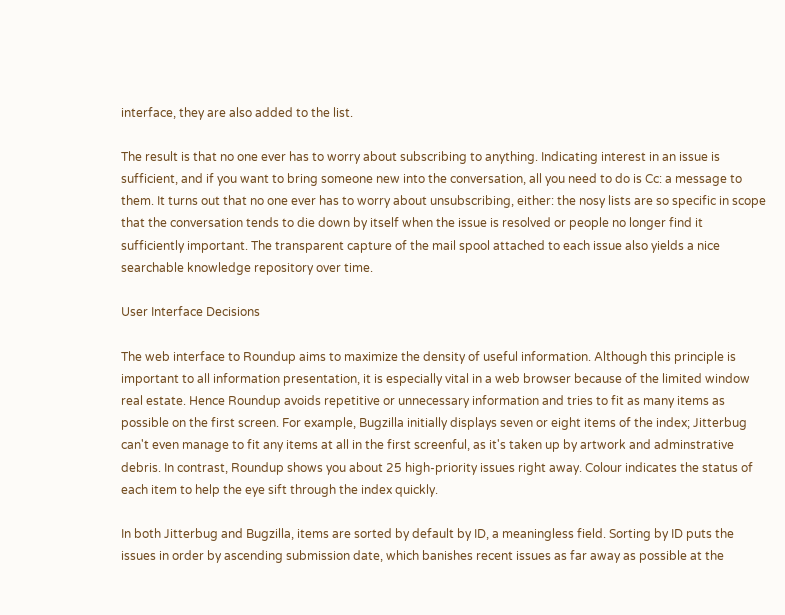interface, they are also added to the list.

The result is that no one ever has to worry about subscribing to anything. Indicating interest in an issue is sufficient, and if you want to bring someone new into the conversation, all you need to do is Cc: a message to them. It turns out that no one ever has to worry about unsubscribing, either: the nosy lists are so specific in scope that the conversation tends to die down by itself when the issue is resolved or people no longer find it sufficiently important. The transparent capture of the mail spool attached to each issue also yields a nice searchable knowledge repository over time.

User Interface Decisions

The web interface to Roundup aims to maximize the density of useful information. Although this principle is important to all information presentation, it is especially vital in a web browser because of the limited window real estate. Hence Roundup avoids repetitive or unnecessary information and tries to fit as many items as possible on the first screen. For example, Bugzilla initially displays seven or eight items of the index; Jitterbug can't even manage to fit any items at all in the first screenful, as it's taken up by artwork and adminstrative debris. In contrast, Roundup shows you about 25 high-priority issues right away. Colour indicates the status of each item to help the eye sift through the index quickly.

In both Jitterbug and Bugzilla, items are sorted by default by ID, a meaningless field. Sorting by ID puts the issues in order by ascending submission date, which banishes recent issues as far away as possible at the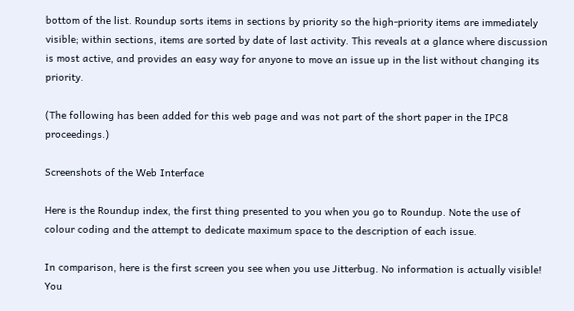bottom of the list. Roundup sorts items in sections by priority so the high-priority items are immediately visible; within sections, items are sorted by date of last activity. This reveals at a glance where discussion is most active, and provides an easy way for anyone to move an issue up in the list without changing its priority.

(The following has been added for this web page and was not part of the short paper in the IPC8 proceedings.)

Screenshots of the Web Interface

Here is the Roundup index, the first thing presented to you when you go to Roundup. Note the use of colour coding and the attempt to dedicate maximum space to the description of each issue.

In comparison, here is the first screen you see when you use Jitterbug. No information is actually visible! You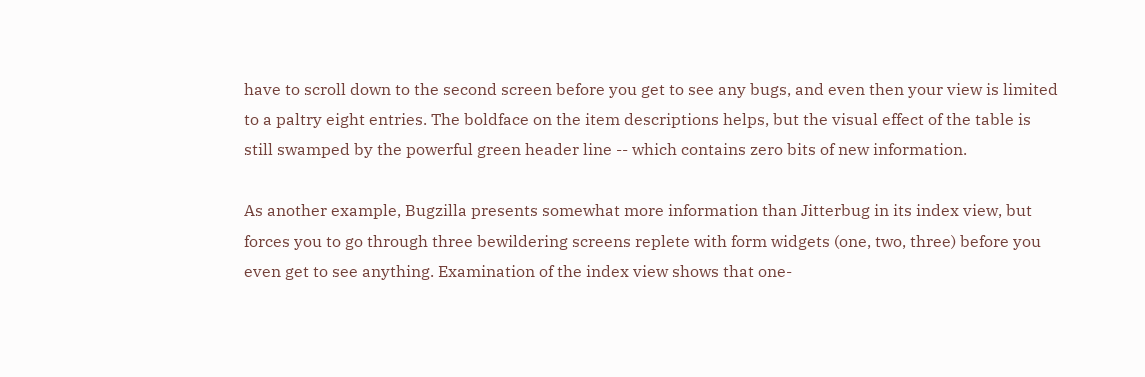have to scroll down to the second screen before you get to see any bugs, and even then your view is limited to a paltry eight entries. The boldface on the item descriptions helps, but the visual effect of the table is still swamped by the powerful green header line -- which contains zero bits of new information.

As another example, Bugzilla presents somewhat more information than Jitterbug in its index view, but forces you to go through three bewildering screens replete with form widgets (one, two, three) before you even get to see anything. Examination of the index view shows that one-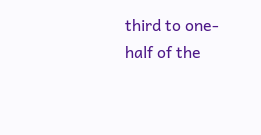third to one-half of the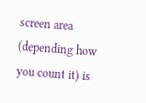screen area (depending how you count it) is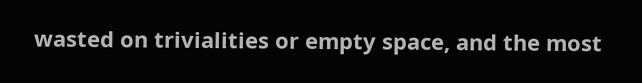wasted on trivialities or empty space, and the most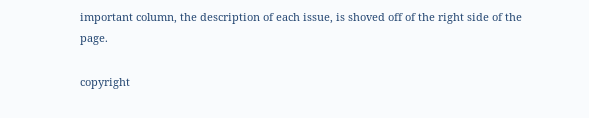important column, the description of each issue, is shoved off of the right side of the page.

copyright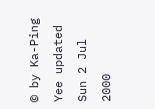© by Ka-Ping Yee updated Sun 2 Jul 2000